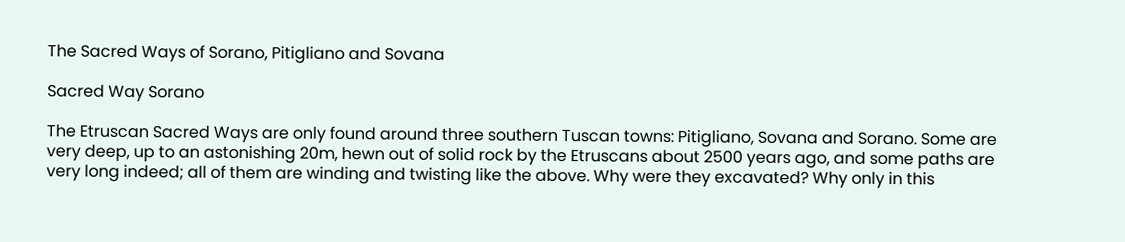The Sacred Ways of Sorano, Pitigliano and Sovana

Sacred Way Sorano

The Etruscan Sacred Ways are only found around three southern Tuscan towns: Pitigliano, Sovana and Sorano. Some are very deep, up to an astonishing 20m, hewn out of solid rock by the Etruscans about 2500 years ago, and some paths are very long indeed; all of them are winding and twisting like the above. Why were they excavated? Why only in this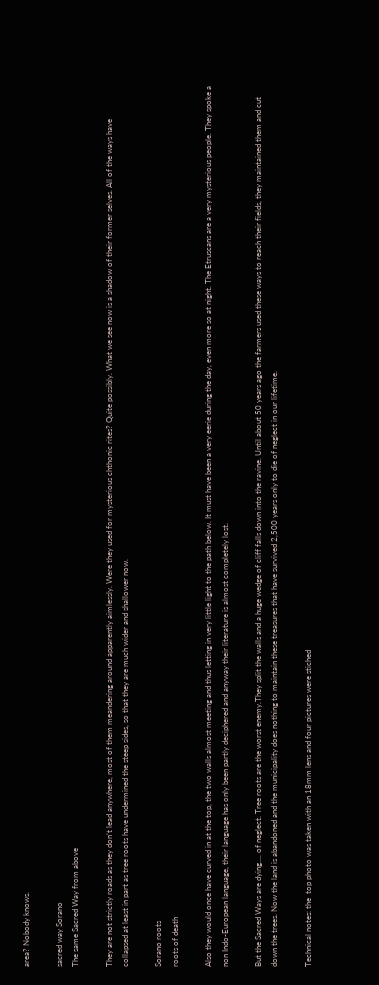area? Nobody knows.

sacred way Sorano
The same Sacred Way from above

They are not strictly roads as they don’t lead anywhere, most of them meandering around apparently aimlessly. Were they used for mysterious chthonic rites? Quite possibly. What we see now is a shadow of their former selves. All of the ways have collapsed at least in part as tree roots have undermined the steep sides, so that they are much wider and shallower now.

Sorano roots
roots of death

Also they would once have curved in at the top, the two walls almost meeting and thus letting in very little light to the path below. It must have been a very eerie during the day, even more so at night. The Etruscans are a very mysterious people. They spoke a non Indo-European language, their language has only been partly deciphered and anyway their literature is almost completely lost.

But the Sacred Ways are dying…. of neglect. Tree roots are the worst enemy.They split the walls and a huge wedge of cliff falls down into the ravine. Until about 50 years ago the farmers used these ways to reach their fields, they maintained them and cut down the trees. Now the land is abandoned and the municipality does nothing to maintain these treasures that have survived 2,500 years only to die of neglect in our lifetime.

Technical notes: the  top photo was taken with an 18mm lens and four pictures were stiched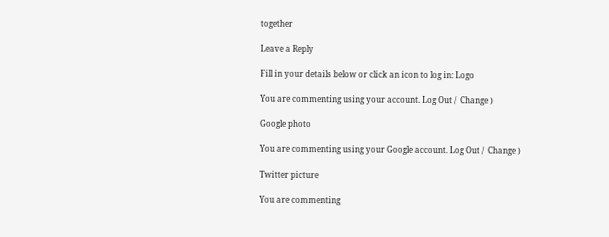together

Leave a Reply

Fill in your details below or click an icon to log in: Logo

You are commenting using your account. Log Out /  Change )

Google photo

You are commenting using your Google account. Log Out /  Change )

Twitter picture

You are commenting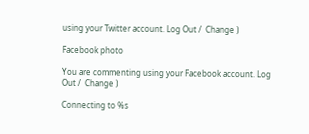using your Twitter account. Log Out /  Change )

Facebook photo

You are commenting using your Facebook account. Log Out /  Change )

Connecting to %s